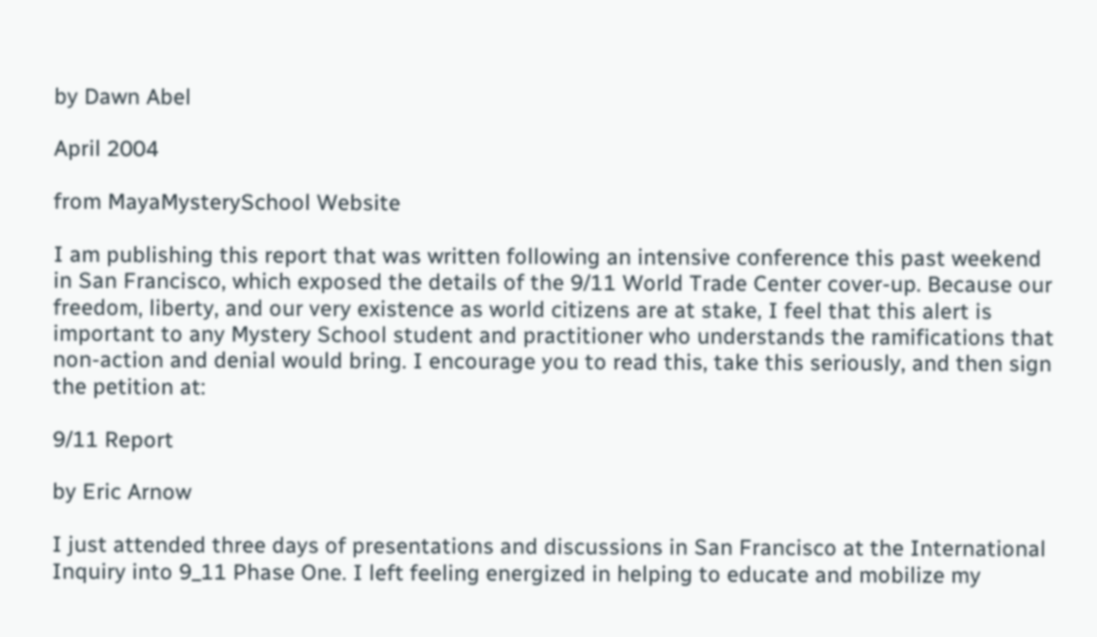by Dawn Abel

April 2004

from MayaMysterySchool Website

I am publishing this report that was written following an intensive conference this past weekend in San Francisco, which exposed the details of the 9/11 World Trade Center cover-up. Because our freedom, liberty, and our very existence as world citizens are at stake, I feel that this alert is important to any Mystery School student and practitioner who understands the ramifications that non-action and denial would bring. I encourage you to read this, take this seriously, and then sign the petition at:

9/11 Report

by Eric Arnow

I just attended three days of presentations and discussions in San Francisco at the International Inquiry into 9_11 Phase One. I left feeling energized in helping to educate and mobilize my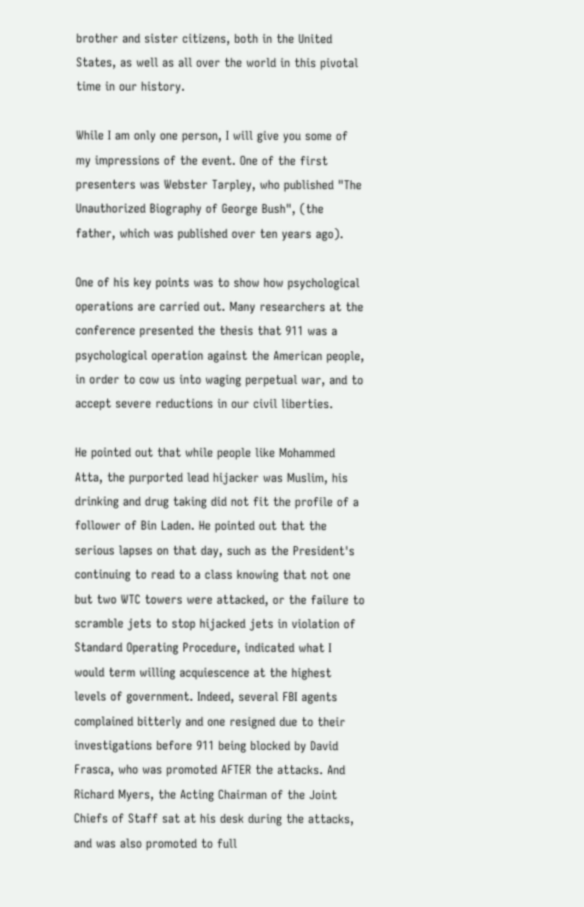brother and sister citizens, both in the United States, as well as all over the world in this pivotal time in our history.

While I am only one person, I will give you some of my impressions of the event. One of the first presenters was Webster Tarpley, who published "The Unauthorized Biography of George Bush", (the father, which was published over ten years ago).

One of his key points was to show how psychological operations are carried out. Many researchers at the conference presented the thesis that 911 was a psychological operation against the American people, in order to cow us into waging perpetual war, and to accept severe reductions in our civil liberties.

He pointed out that while people like Mohammed Atta, the purported lead hijacker was Muslim, his drinking and drug taking did not fit the profile of a follower of Bin Laden. He pointed out that the serious lapses on that day, such as the President's continuing to read to a class knowing that not one but two WTC towers were attacked, or the failure to scramble jets to stop hijacked jets in violation of Standard Operating Procedure, indicated what I would term willing acquiescence at the highest levels of government. Indeed, several FBI agents complained bitterly and one resigned due to their investigations before 911 being blocked by David Frasca, who was promoted AFTER the attacks. And Richard Myers, the Acting Chairman of the Joint Chiefs of Staff sat at his desk during the attacks, and was also promoted to full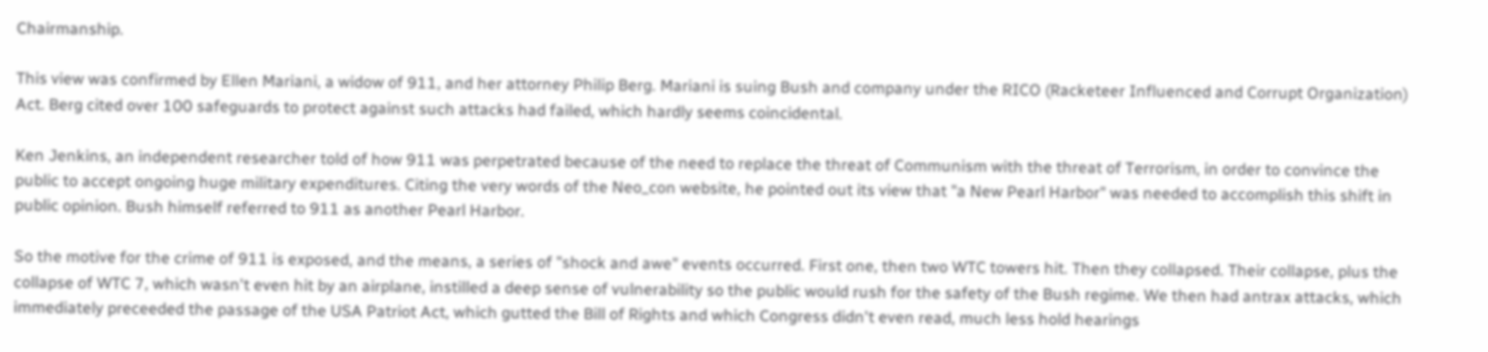Chairmanship.

This view was confirmed by Ellen Mariani, a widow of 911, and her attorney Philip Berg. Mariani is suing Bush and company under the RICO (Racketeer Influenced and Corrupt Organization) Act. Berg cited over 100 safeguards to protect against such attacks had failed, which hardly seems coincidental.

Ken Jenkins, an independent researcher told of how 911 was perpetrated because of the need to replace the threat of Communism with the threat of Terrorism, in order to convince the public to accept ongoing huge military expenditures. Citing the very words of the Neo_con website, he pointed out its view that "a New Pearl Harbor" was needed to accomplish this shift in public opinion. Bush himself referred to 911 as another Pearl Harbor.

So the motive for the crime of 911 is exposed, and the means, a series of "shock and awe" events occurred. First one, then two WTC towers hit. Then they collapsed. Their collapse, plus the collapse of WTC 7, which wasn't even hit by an airplane, instilled a deep sense of vulnerability so the public would rush for the safety of the Bush regime. We then had antrax attacks, which immediately preceeded the passage of the USA Patriot Act, which gutted the Bill of Rights and which Congress didn't even read, much less hold hearings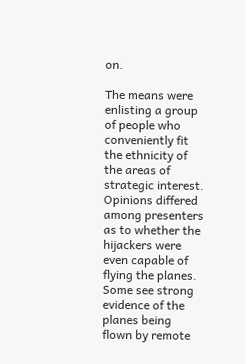on.

The means were enlisting a group of people who conveniently fit the ethnicity of the areas of strategic interest. Opinions differed among presenters as to whether the hijackers were even capable of flying the planes. Some see strong evidence of the planes being flown by remote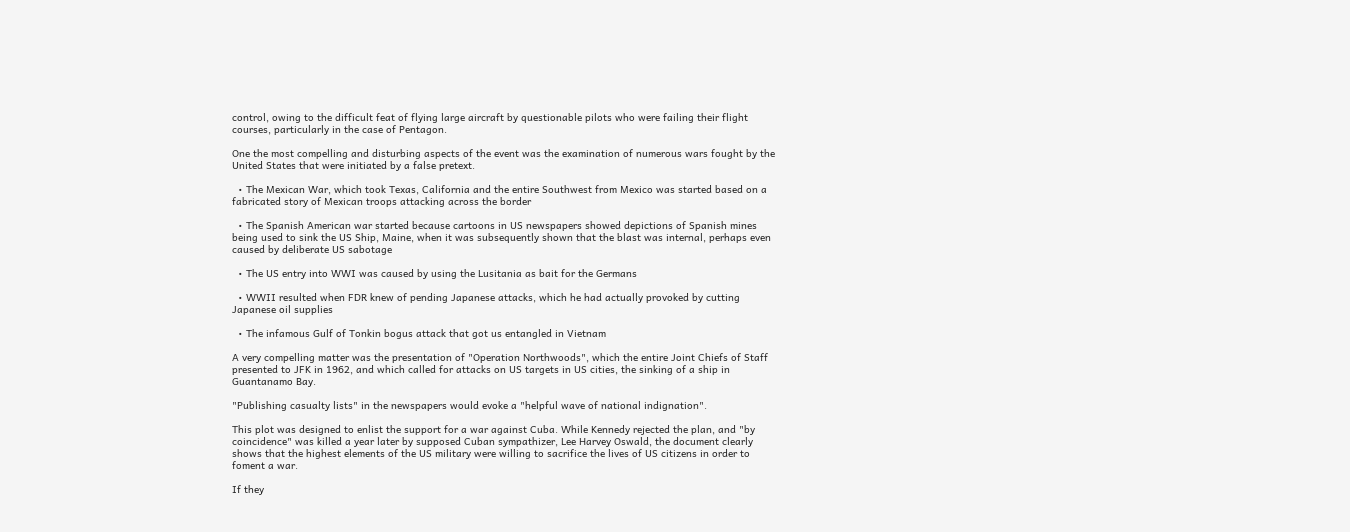control, owing to the difficult feat of flying large aircraft by questionable pilots who were failing their flight courses, particularly in the case of Pentagon.

One the most compelling and disturbing aspects of the event was the examination of numerous wars fought by the United States that were initiated by a false pretext.

  • The Mexican War, which took Texas, California and the entire Southwest from Mexico was started based on a fabricated story of Mexican troops attacking across the border

  • The Spanish American war started because cartoons in US newspapers showed depictions of Spanish mines being used to sink the US Ship, Maine, when it was subsequently shown that the blast was internal, perhaps even caused by deliberate US sabotage

  • The US entry into WWI was caused by using the Lusitania as bait for the Germans

  • WWII resulted when FDR knew of pending Japanese attacks, which he had actually provoked by cutting Japanese oil supplies

  • The infamous Gulf of Tonkin bogus attack that got us entangled in Vietnam

A very compelling matter was the presentation of "Operation Northwoods", which the entire Joint Chiefs of Staff presented to JFK in 1962, and which called for attacks on US targets in US cities, the sinking of a ship in Guantanamo Bay.

"Publishing casualty lists" in the newspapers would evoke a "helpful wave of national indignation".

This plot was designed to enlist the support for a war against Cuba. While Kennedy rejected the plan, and "by coincidence" was killed a year later by supposed Cuban sympathizer, Lee Harvey Oswald, the document clearly shows that the highest elements of the US military were willing to sacrifice the lives of US citizens in order to foment a war.

If they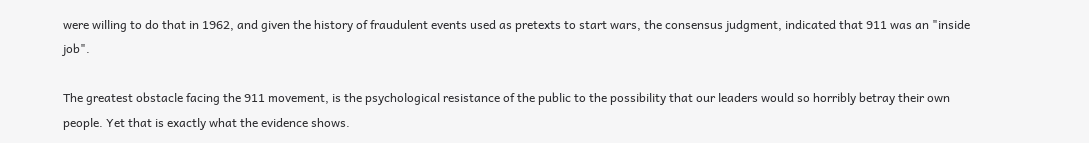were willing to do that in 1962, and given the history of fraudulent events used as pretexts to start wars, the consensus judgment, indicated that 911 was an "inside job".

The greatest obstacle facing the 911 movement, is the psychological resistance of the public to the possibility that our leaders would so horribly betray their own people. Yet that is exactly what the evidence shows.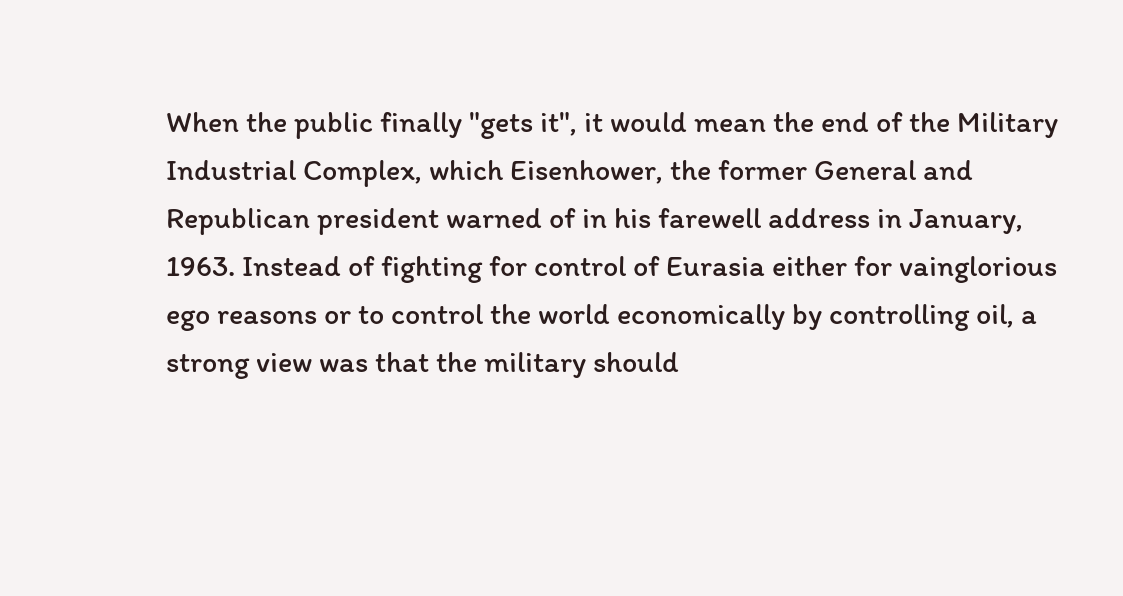When the public finally "gets it", it would mean the end of the Military Industrial Complex, which Eisenhower, the former General and Republican president warned of in his farewell address in January, 1963. Instead of fighting for control of Eurasia either for vainglorious ego reasons or to control the world economically by controlling oil, a strong view was that the military should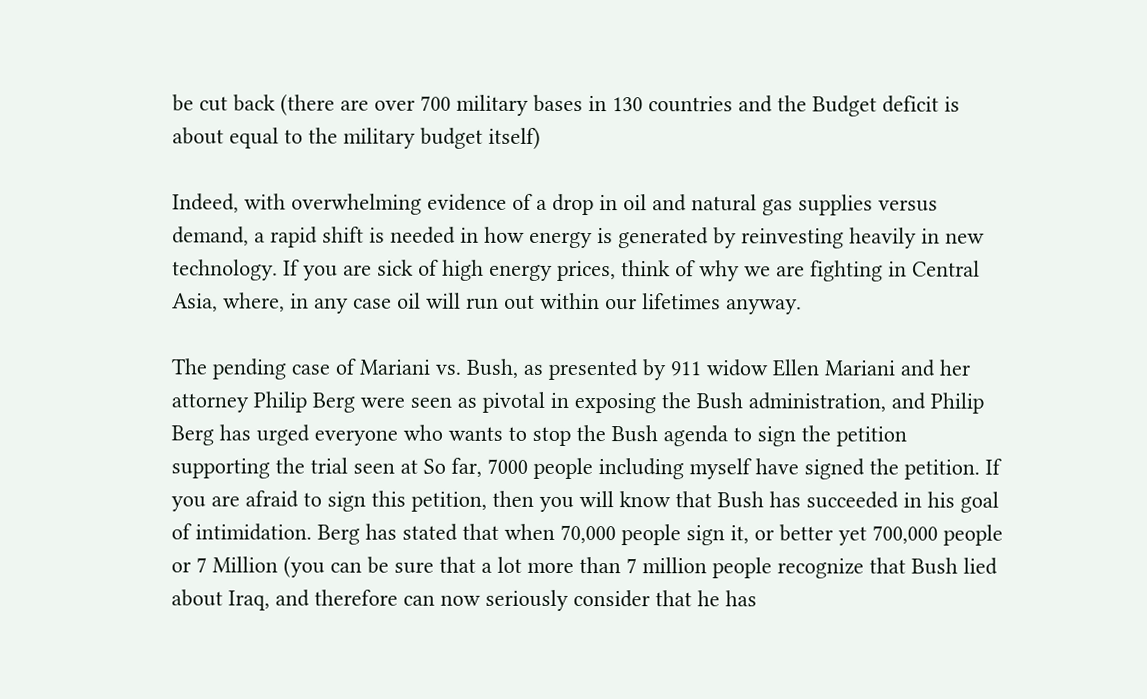be cut back (there are over 700 military bases in 130 countries and the Budget deficit is about equal to the military budget itself)

Indeed, with overwhelming evidence of a drop in oil and natural gas supplies versus demand, a rapid shift is needed in how energy is generated by reinvesting heavily in new technology. If you are sick of high energy prices, think of why we are fighting in Central Asia, where, in any case oil will run out within our lifetimes anyway.

The pending case of Mariani vs. Bush, as presented by 911 widow Ellen Mariani and her attorney Philip Berg were seen as pivotal in exposing the Bush administration, and Philip Berg has urged everyone who wants to stop the Bush agenda to sign the petition supporting the trial seen at So far, 7000 people including myself have signed the petition. If you are afraid to sign this petition, then you will know that Bush has succeeded in his goal of intimidation. Berg has stated that when 70,000 people sign it, or better yet 700,000 people or 7 Million (you can be sure that a lot more than 7 million people recognize that Bush lied about Iraq, and therefore can now seriously consider that he has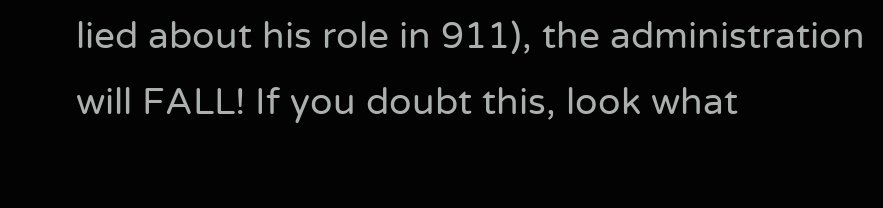lied about his role in 911), the administration will FALL! If you doubt this, look what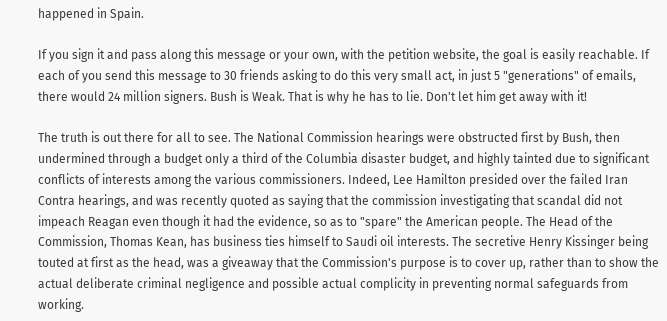happened in Spain.

If you sign it and pass along this message or your own, with the petition website, the goal is easily reachable. If each of you send this message to 30 friends asking to do this very small act, in just 5 "generations" of emails, there would 24 million signers. Bush is Weak. That is why he has to lie. Don't let him get away with it!

The truth is out there for all to see. The National Commission hearings were obstructed first by Bush, then undermined through a budget only a third of the Columbia disaster budget, and highly tainted due to significant conflicts of interests among the various commissioners. Indeed, Lee Hamilton presided over the failed Iran Contra hearings, and was recently quoted as saying that the commission investigating that scandal did not impeach Reagan even though it had the evidence, so as to "spare" the American people. The Head of the Commission, Thomas Kean, has business ties himself to Saudi oil interests. The secretive Henry Kissinger being touted at first as the head, was a giveaway that the Commission's purpose is to cover up, rather than to show the actual deliberate criminal negligence and possible actual complicity in preventing normal safeguards from working.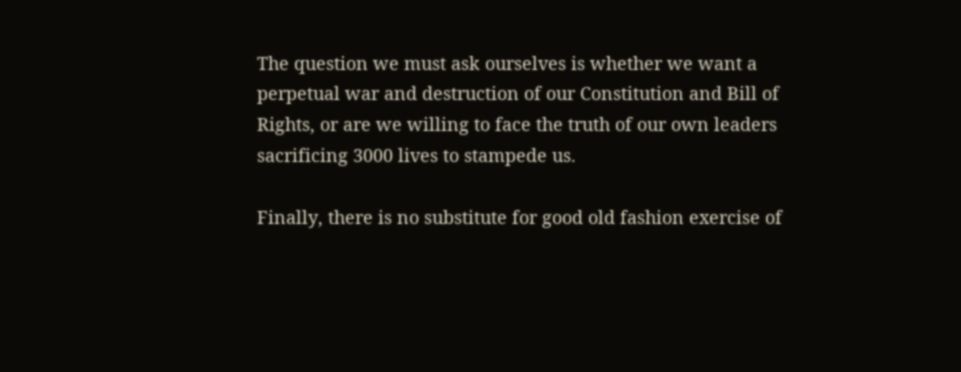The question we must ask ourselves is whether we want a perpetual war and destruction of our Constitution and Bill of Rights, or are we willing to face the truth of our own leaders sacrificing 3000 lives to stampede us.

Finally, there is no substitute for good old fashion exercise of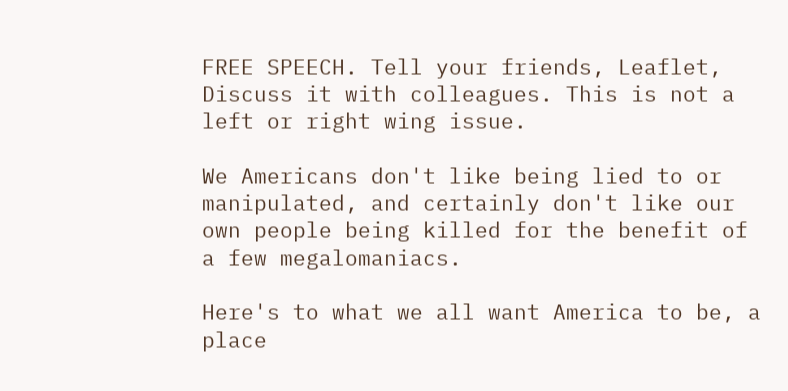FREE SPEECH. Tell your friends, Leaflet, Discuss it with colleagues. This is not a left or right wing issue.

We Americans don't like being lied to or manipulated, and certainly don't like our own people being killed for the benefit of a few megalomaniacs.

Here's to what we all want America to be, a place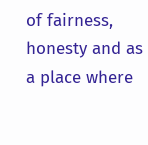of fairness, honesty and as a place where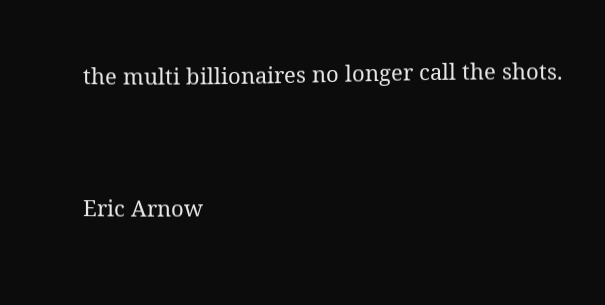the multi billionaires no longer call the shots.


Eric Arnow